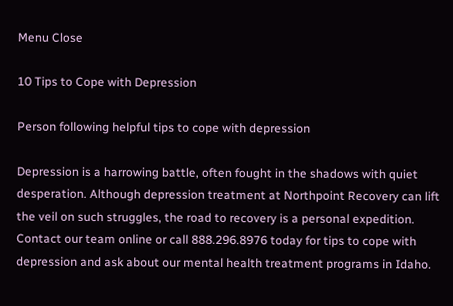Menu Close

10 Tips to Cope with Depression

Person following helpful tips to cope with depression

Depression is a harrowing battle, often fought in the shadows with quiet desperation. Although depression treatment at Northpoint Recovery can lift the veil on such struggles, the road to recovery is a personal expedition. Contact our team online or call 888.296.8976 today for tips to cope with depression and ask about our mental health treatment programs in Idaho.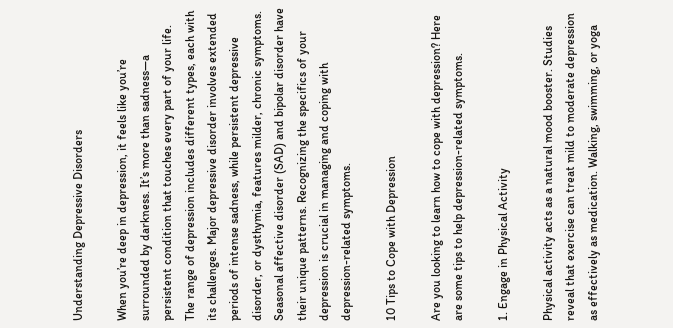Understanding Depressive Disorders

When you’re deep in depression, it feels like you’re surrounded by darkness. It’s more than sadness—a persistent condition that touches every part of your life. The range of depression includes different types, each with its challenges. Major depressive disorder involves extended periods of intense sadness, while persistent depressive disorder, or dysthymia, features milder, chronic symptoms. Seasonal affective disorder (SAD) and bipolar disorder have their unique patterns. Recognizing the specifics of your depression is crucial in managing and coping with depression-related symptoms.

10 Tips to Cope with Depression

Are you looking to learn how to cope with depression? Here are some tips to help depression-related symptoms.

1. Engage in Physical Activity

Physical activity acts as a natural mood booster. Studies reveal that exercise can treat mild to moderate depression as effectively as medication. Walking, swimming, or yoga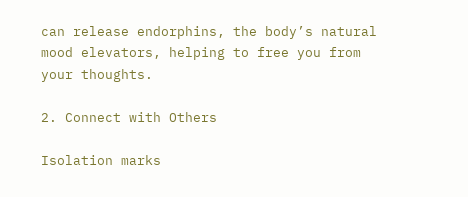can release endorphins, the body’s natural mood elevators, helping to free you from your thoughts.

2. Connect with Others

Isolation marks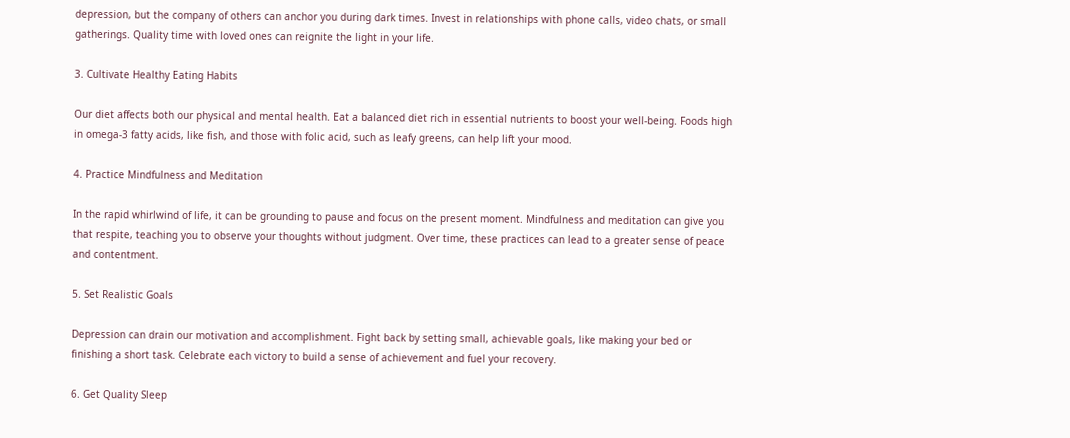depression, but the company of others can anchor you during dark times. Invest in relationships with phone calls, video chats, or small gatherings. Quality time with loved ones can reignite the light in your life.

3. Cultivate Healthy Eating Habits

Our diet affects both our physical and mental health. Eat a balanced diet rich in essential nutrients to boost your well-being. Foods high in omega-3 fatty acids, like fish, and those with folic acid, such as leafy greens, can help lift your mood.

4. Practice Mindfulness and Meditation

In the rapid whirlwind of life, it can be grounding to pause and focus on the present moment. Mindfulness and meditation can give you that respite, teaching you to observe your thoughts without judgment. Over time, these practices can lead to a greater sense of peace and contentment.

5. Set Realistic Goals

Depression can drain our motivation and accomplishment. Fight back by setting small, achievable goals, like making your bed or finishing a short task. Celebrate each victory to build a sense of achievement and fuel your recovery.

6. Get Quality Sleep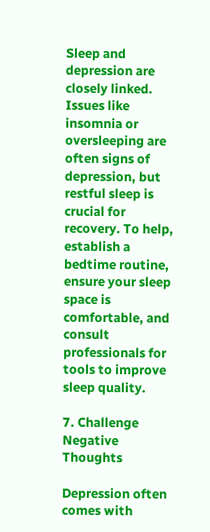Sleep and depression are closely linked. Issues like insomnia or oversleeping are often signs of depression, but restful sleep is crucial for recovery. To help, establish a bedtime routine, ensure your sleep space is comfortable, and consult professionals for tools to improve sleep quality.

7. Challenge Negative Thoughts

Depression often comes with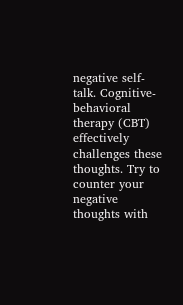negative self-talk. Cognitive-behavioral therapy (CBT) effectively challenges these thoughts. Try to counter your negative thoughts with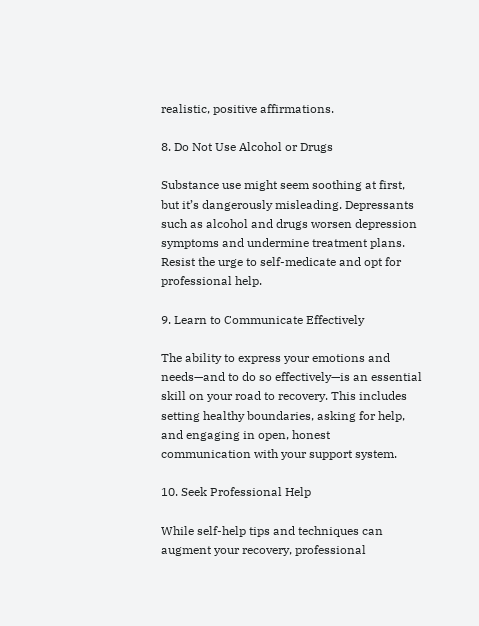realistic, positive affirmations.

8. Do Not Use Alcohol or Drugs

Substance use might seem soothing at first, but it’s dangerously misleading. Depressants such as alcohol and drugs worsen depression symptoms and undermine treatment plans. Resist the urge to self-medicate and opt for professional help.

9. Learn to Communicate Effectively

The ability to express your emotions and needs—and to do so effectively—is an essential skill on your road to recovery. This includes setting healthy boundaries, asking for help, and engaging in open, honest communication with your support system.

10. Seek Professional Help

While self-help tips and techniques can augment your recovery, professional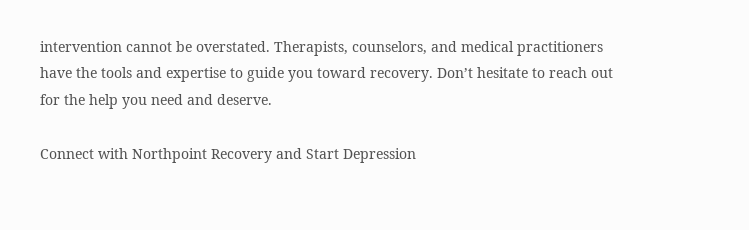intervention cannot be overstated. Therapists, counselors, and medical practitioners have the tools and expertise to guide you toward recovery. Don’t hesitate to reach out for the help you need and deserve.

Connect with Northpoint Recovery and Start Depression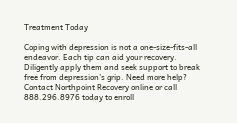Treatment Today

Coping with depression is not a one-size-fits-all endeavor. Each tip can aid your recovery. Diligently apply them and seek support to break free from depression’s grip. Need more help? Contact Northpoint Recovery online or call 888.296.8976 today to enroll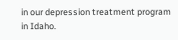in our depression treatment program in Idaho.